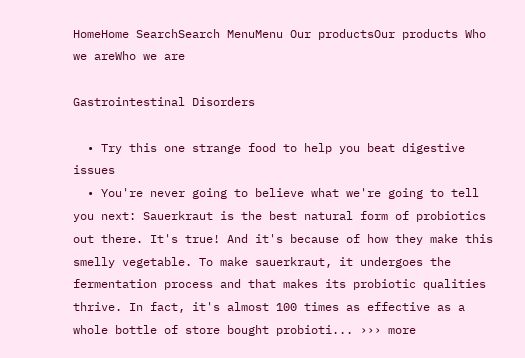HomeHome SearchSearch MenuMenu Our productsOur products Who we areWho we are

Gastrointestinal Disorders

  • Try this one strange food to help you beat digestive issues
  • You're never going to believe what we're going to tell you next: Sauerkraut is the best natural form of probiotics out there. It's true! And it's because of how they make this smelly vegetable. To make sauerkraut, it undergoes the fermentation process and that makes its probiotic qualities thrive. In fact, it's almost 100 times as effective as a whole bottle of store bought probioti... ››› more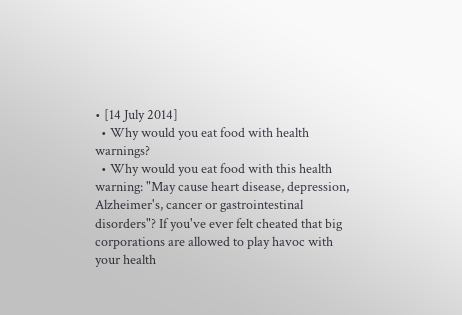• [14 July 2014]
  • Why would you eat food with health warnings?
  • Why would you eat food with this health warning: "May cause heart disease, depression, Alzheimer's, cancer or gastrointestinal disorders"? If you've ever felt cheated that big corporations are allowed to play havoc with your health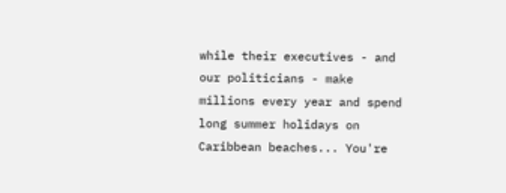while their executives - and our politicians - make millions every year and spend long summer holidays on Caribbean beaches... You're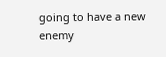going to have a new enemy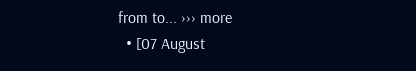from to... ››› more
  • [07 August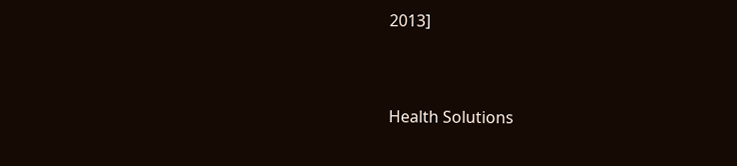2013]


Health Solutions